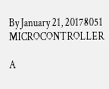By January 21, 20178051 MICROCONTROLLER

A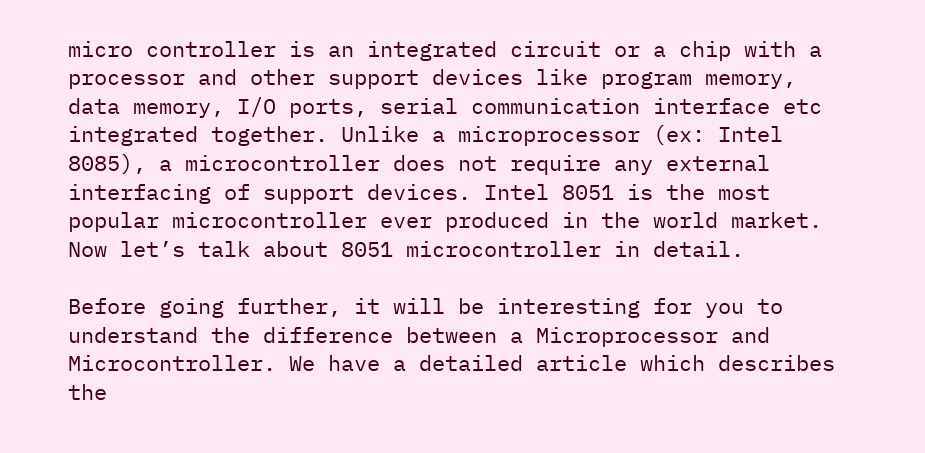micro controller is an integrated circuit or a chip with a processor and other support devices like program memory, data memory, I/O ports, serial communication interface etc integrated together. Unlike a microprocessor (ex: Intel 8085), a microcontroller does not require any external interfacing of support devices. Intel 8051 is the most popular microcontroller ever produced in the world market. Now let’s talk about 8051 microcontroller in detail.

Before going further, it will be interesting for you to understand the difference between a Microprocessor and Microcontroller. We have a detailed article which describes the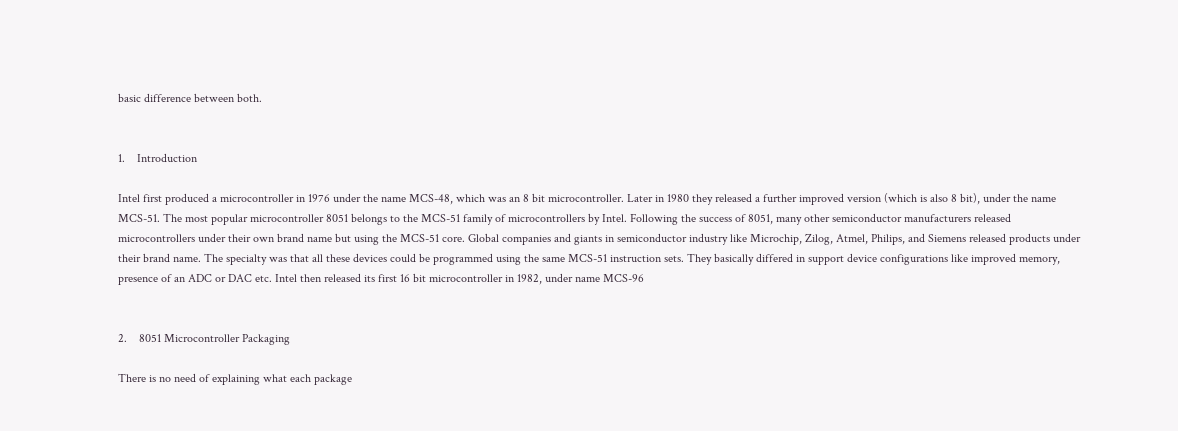basic difference between both.


1.    Introduction

Intel first produced a microcontroller in 1976 under the name MCS-48, which was an 8 bit microcontroller. Later in 1980 they released a further improved version (which is also 8 bit), under the name MCS-51. The most popular microcontroller 8051 belongs to the MCS-51 family of microcontrollers by Intel. Following the success of 8051, many other semiconductor manufacturers released microcontrollers under their own brand name but using the MCS-51 core. Global companies and giants in semiconductor industry like Microchip, Zilog, Atmel, Philips, and Siemens released products under their brand name. The specialty was that all these devices could be programmed using the same MCS-51 instruction sets. They basically differed in support device configurations like improved memory, presence of an ADC or DAC etc. Intel then released its first 16 bit microcontroller in 1982, under name MCS-96


2.    8051 Microcontroller Packaging

There is no need of explaining what each package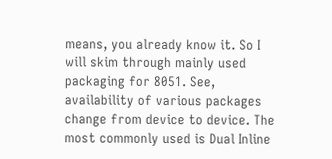means, you already know it. So I will skim through mainly used packaging for 8051. See, availability of various packages change from device to device. The most commonly used is Dual Inline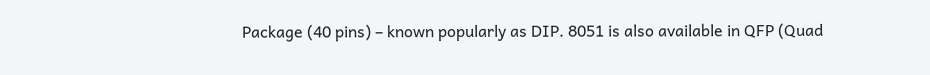Package (40 pins) – known popularly as DIP. 8051 is also available in QFP (Quad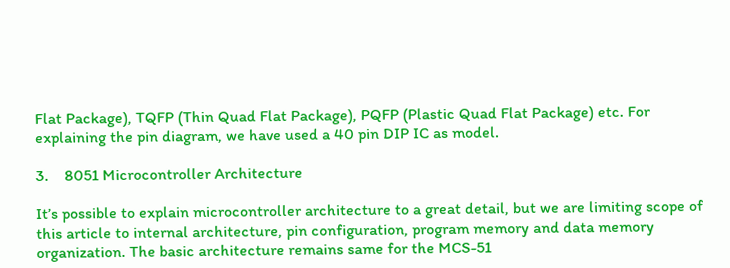Flat Package), TQFP (Thin Quad Flat Package), PQFP (Plastic Quad Flat Package) etc. For explaining the pin diagram, we have used a 40 pin DIP IC as model.

3.    8051 Microcontroller Architecture

It’s possible to explain microcontroller architecture to a great detail, but we are limiting scope of this article to internal architecture, pin configuration, program memory and data memory organization. The basic architecture remains same for the MCS-51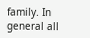family. In general all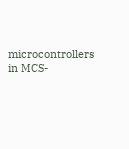microcontrollers in MCS-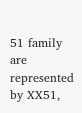51 family are represented by XX51,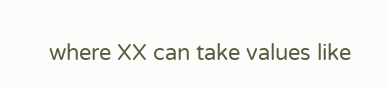where XX can take values like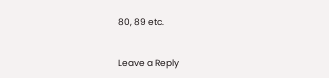80, 89 etc.


Leave a Reply